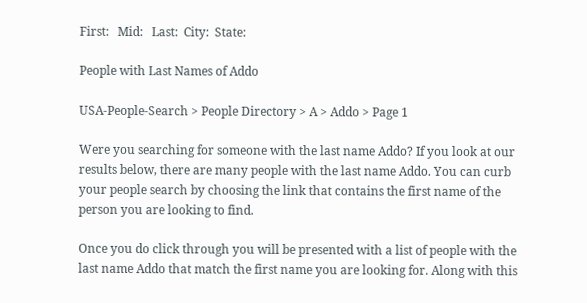First:   Mid:   Last:  City:  State:

People with Last Names of Addo

USA-People-Search > People Directory > A > Addo > Page 1

Were you searching for someone with the last name Addo? If you look at our results below, there are many people with the last name Addo. You can curb your people search by choosing the link that contains the first name of the person you are looking to find.

Once you do click through you will be presented with a list of people with the last name Addo that match the first name you are looking for. Along with this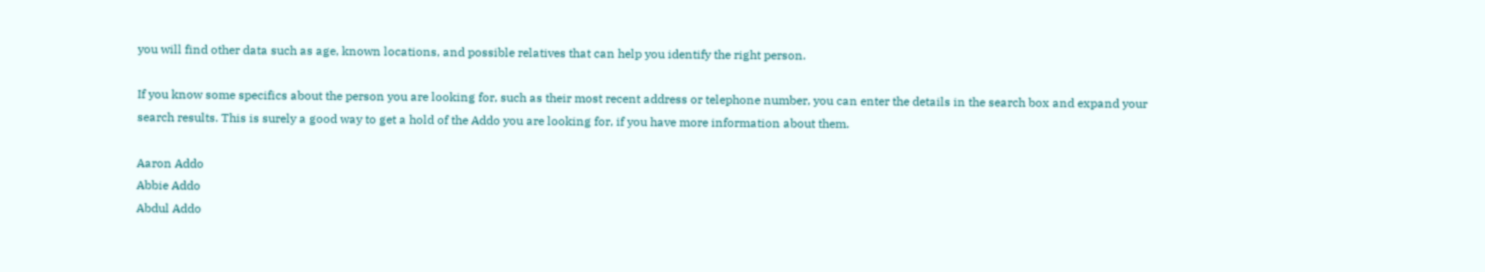you will find other data such as age, known locations, and possible relatives that can help you identify the right person.

If you know some specifics about the person you are looking for, such as their most recent address or telephone number, you can enter the details in the search box and expand your search results. This is surely a good way to get a hold of the Addo you are looking for, if you have more information about them.

Aaron Addo
Abbie Addo
Abdul Addo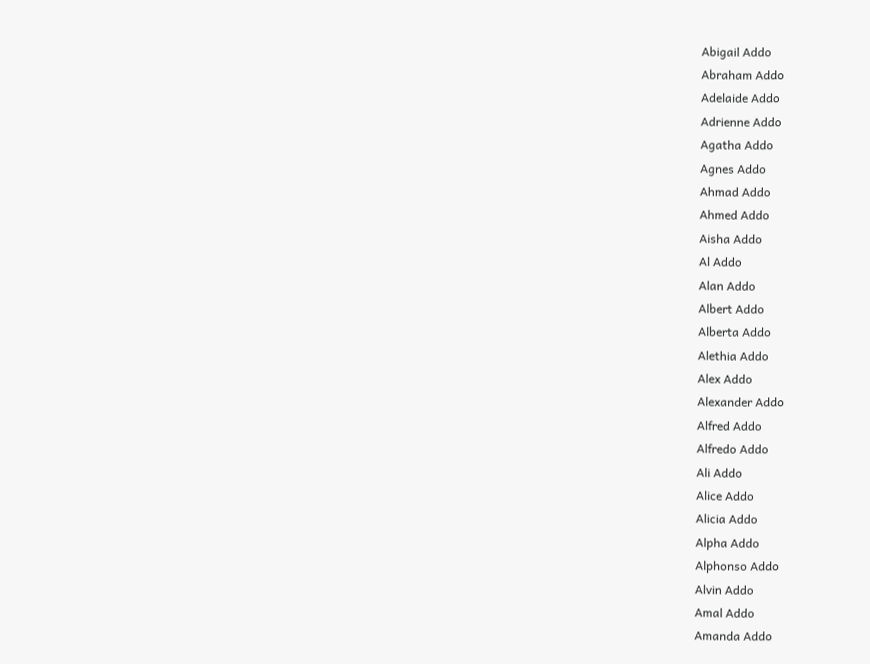Abigail Addo
Abraham Addo
Adelaide Addo
Adrienne Addo
Agatha Addo
Agnes Addo
Ahmad Addo
Ahmed Addo
Aisha Addo
Al Addo
Alan Addo
Albert Addo
Alberta Addo
Alethia Addo
Alex Addo
Alexander Addo
Alfred Addo
Alfredo Addo
Ali Addo
Alice Addo
Alicia Addo
Alpha Addo
Alphonso Addo
Alvin Addo
Amal Addo
Amanda Addo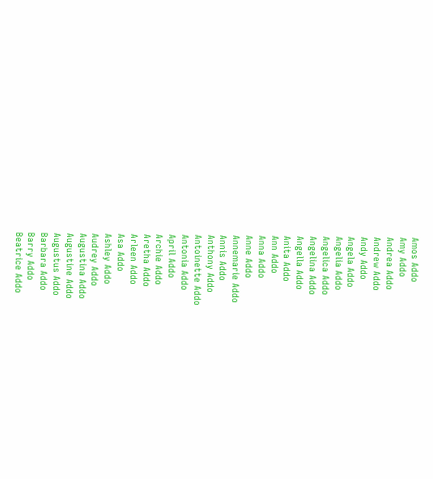Amos Addo
Amy Addo
Andrea Addo
Andrew Addo
Andy Addo
Angela Addo
Angelia Addo
Angelica Addo
Angelina Addo
Angella Addo
Anita Addo
Ann Addo
Anna Addo
Anne Addo
Annemarie Addo
Annis Addo
Anthony Addo
Antoinette Addo
Antonia Addo
April Addo
Archie Addo
Aretha Addo
Arleen Addo
Asa Addo
Ashley Addo
Audrey Addo
Augustina Addo
Augustine Addo
Augustus Addo
Barbara Addo
Barry Addo
Beatrice Addo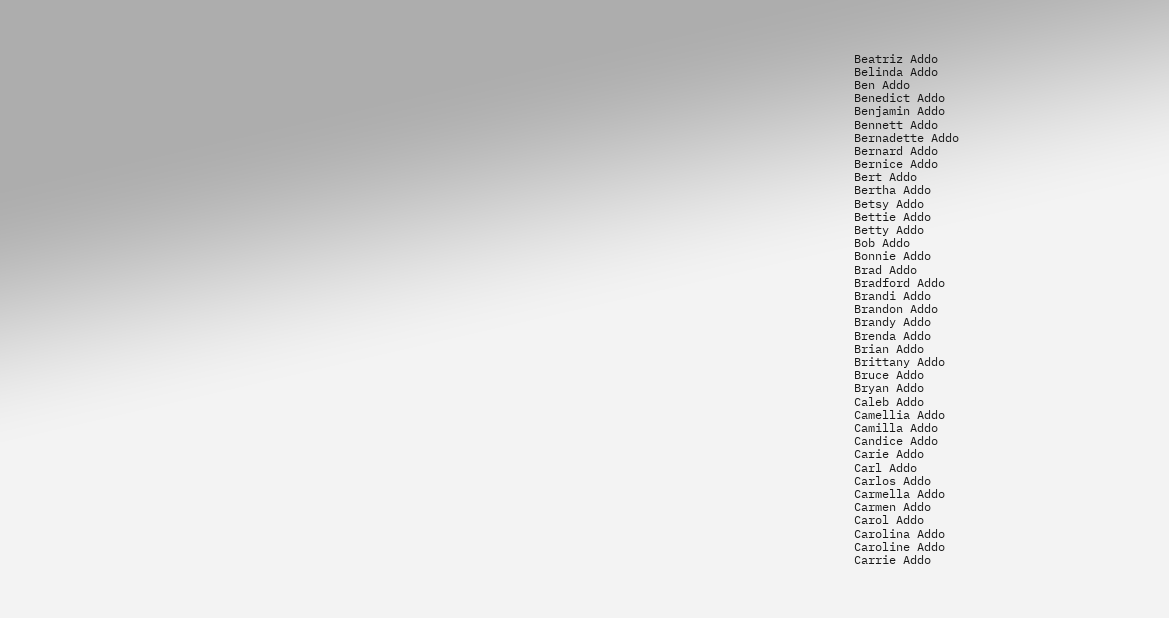Beatriz Addo
Belinda Addo
Ben Addo
Benedict Addo
Benjamin Addo
Bennett Addo
Bernadette Addo
Bernard Addo
Bernice Addo
Bert Addo
Bertha Addo
Betsy Addo
Bettie Addo
Betty Addo
Bob Addo
Bonnie Addo
Brad Addo
Bradford Addo
Brandi Addo
Brandon Addo
Brandy Addo
Brenda Addo
Brian Addo
Brittany Addo
Bruce Addo
Bryan Addo
Caleb Addo
Camellia Addo
Camilla Addo
Candice Addo
Carie Addo
Carl Addo
Carlos Addo
Carmella Addo
Carmen Addo
Carol Addo
Carolina Addo
Caroline Addo
Carrie Addo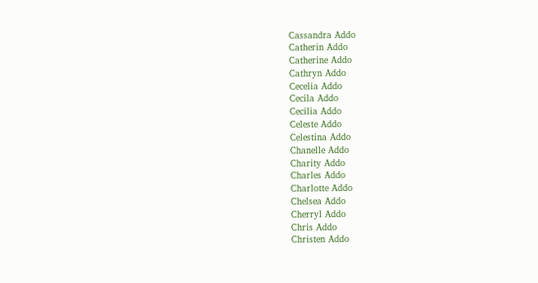Cassandra Addo
Catherin Addo
Catherine Addo
Cathryn Addo
Cecelia Addo
Cecila Addo
Cecilia Addo
Celeste Addo
Celestina Addo
Chanelle Addo
Charity Addo
Charles Addo
Charlotte Addo
Chelsea Addo
Cherryl Addo
Chris Addo
Christen Addo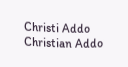Christi Addo
Christian Addo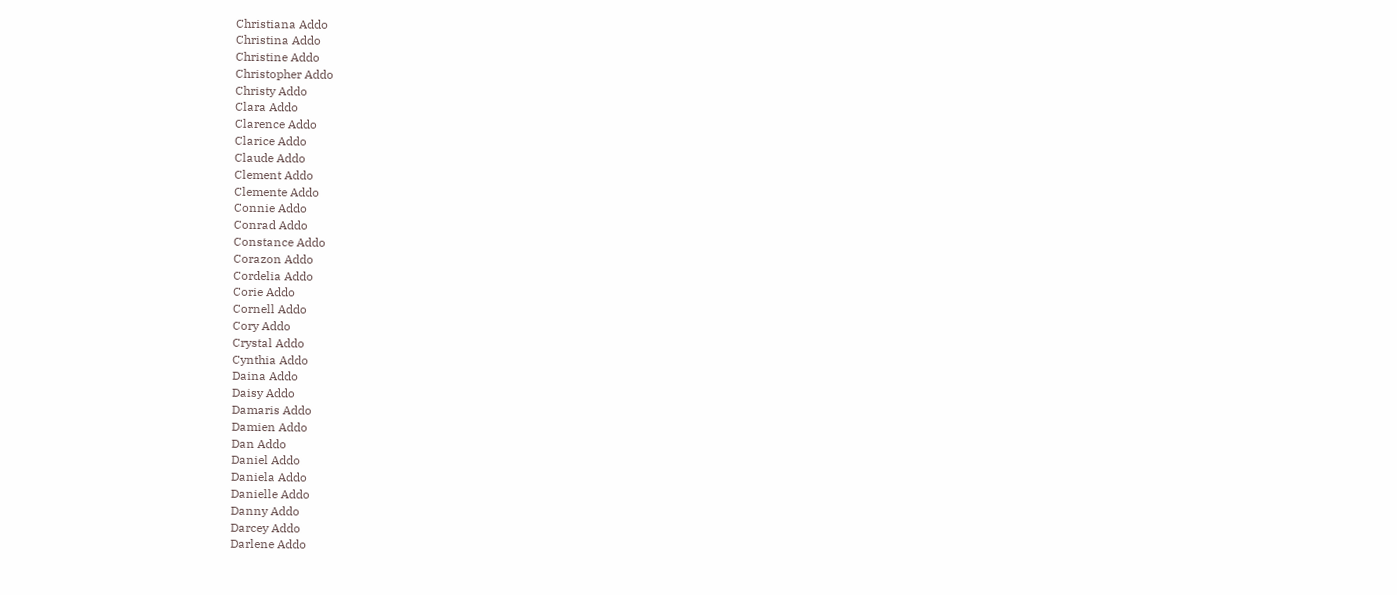Christiana Addo
Christina Addo
Christine Addo
Christopher Addo
Christy Addo
Clara Addo
Clarence Addo
Clarice Addo
Claude Addo
Clement Addo
Clemente Addo
Connie Addo
Conrad Addo
Constance Addo
Corazon Addo
Cordelia Addo
Corie Addo
Cornell Addo
Cory Addo
Crystal Addo
Cynthia Addo
Daina Addo
Daisy Addo
Damaris Addo
Damien Addo
Dan Addo
Daniel Addo
Daniela Addo
Danielle Addo
Danny Addo
Darcey Addo
Darlene Addo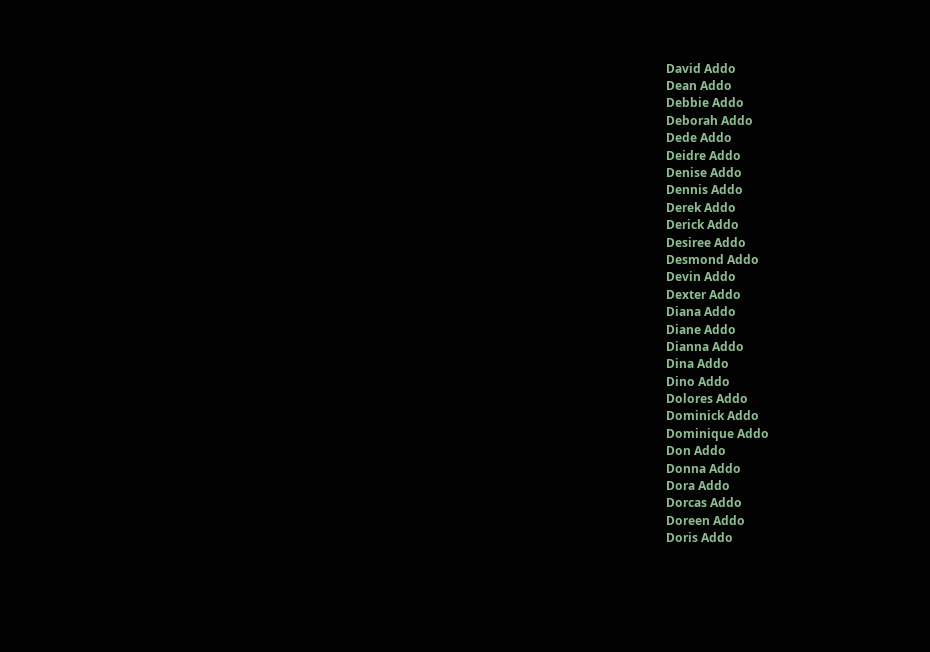David Addo
Dean Addo
Debbie Addo
Deborah Addo
Dede Addo
Deidre Addo
Denise Addo
Dennis Addo
Derek Addo
Derick Addo
Desiree Addo
Desmond Addo
Devin Addo
Dexter Addo
Diana Addo
Diane Addo
Dianna Addo
Dina Addo
Dino Addo
Dolores Addo
Dominick Addo
Dominique Addo
Don Addo
Donna Addo
Dora Addo
Dorcas Addo
Doreen Addo
Doris Addo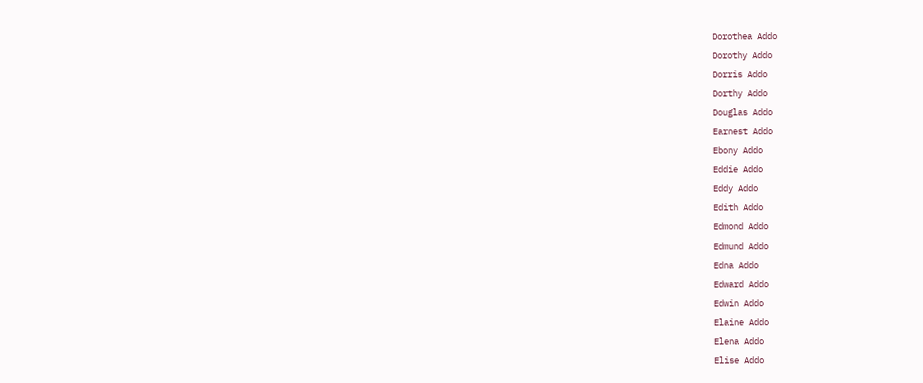Dorothea Addo
Dorothy Addo
Dorris Addo
Dorthy Addo
Douglas Addo
Earnest Addo
Ebony Addo
Eddie Addo
Eddy Addo
Edith Addo
Edmond Addo
Edmund Addo
Edna Addo
Edward Addo
Edwin Addo
Elaine Addo
Elena Addo
Elise Addo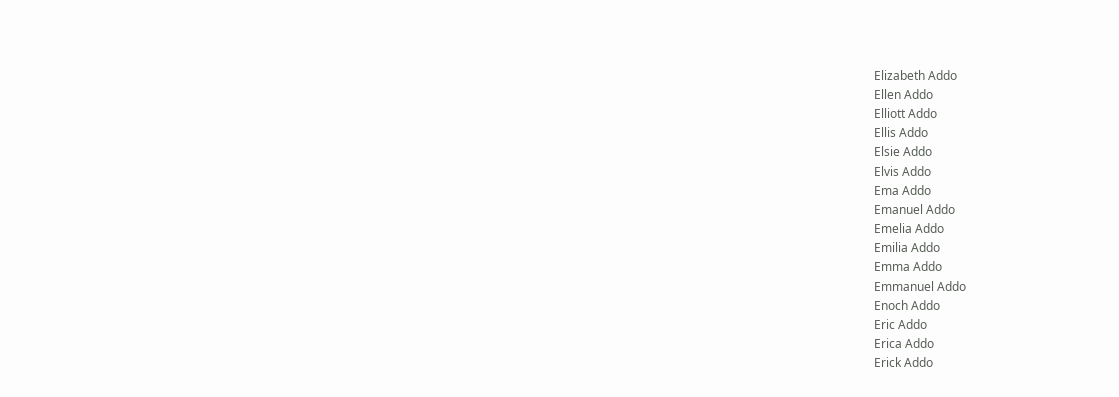Elizabeth Addo
Ellen Addo
Elliott Addo
Ellis Addo
Elsie Addo
Elvis Addo
Ema Addo
Emanuel Addo
Emelia Addo
Emilia Addo
Emma Addo
Emmanuel Addo
Enoch Addo
Eric Addo
Erica Addo
Erick Addo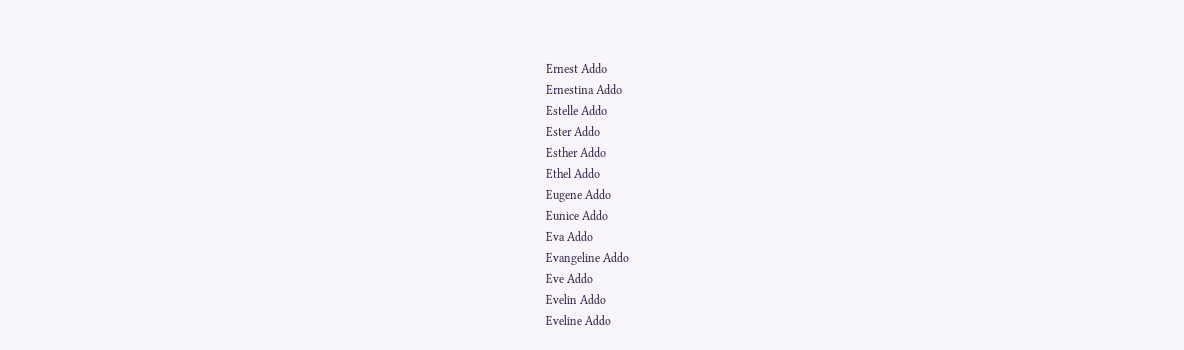Ernest Addo
Ernestina Addo
Estelle Addo
Ester Addo
Esther Addo
Ethel Addo
Eugene Addo
Eunice Addo
Eva Addo
Evangeline Addo
Eve Addo
Evelin Addo
Eveline Addo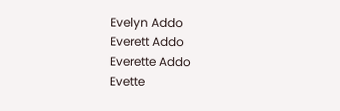Evelyn Addo
Everett Addo
Everette Addo
Evette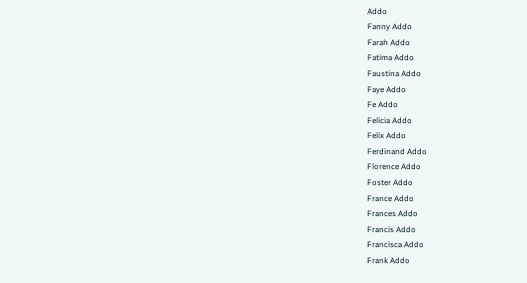Addo
Fanny Addo
Farah Addo
Fatima Addo
Faustina Addo
Faye Addo
Fe Addo
Felicia Addo
Felix Addo
Ferdinand Addo
Florence Addo
Foster Addo
France Addo
Frances Addo
Francis Addo
Francisca Addo
Frank Addo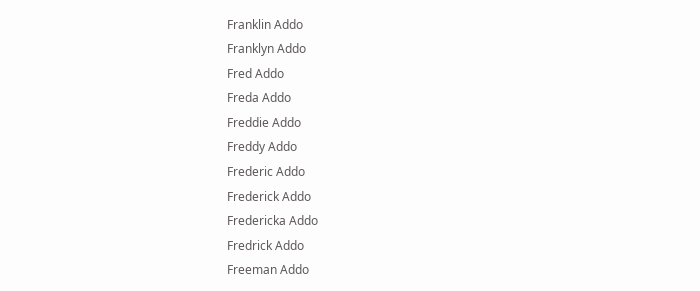Franklin Addo
Franklyn Addo
Fred Addo
Freda Addo
Freddie Addo
Freddy Addo
Frederic Addo
Frederick Addo
Fredericka Addo
Fredrick Addo
Freeman Addo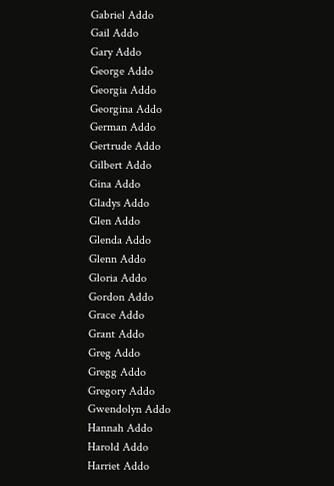Gabriel Addo
Gail Addo
Gary Addo
George Addo
Georgia Addo
Georgina Addo
German Addo
Gertrude Addo
Gilbert Addo
Gina Addo
Gladys Addo
Glen Addo
Glenda Addo
Glenn Addo
Gloria Addo
Gordon Addo
Grace Addo
Grant Addo
Greg Addo
Gregg Addo
Gregory Addo
Gwendolyn Addo
Hannah Addo
Harold Addo
Harriet Addo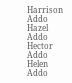Harrison Addo
Hazel Addo
Hector Addo
Helen Addo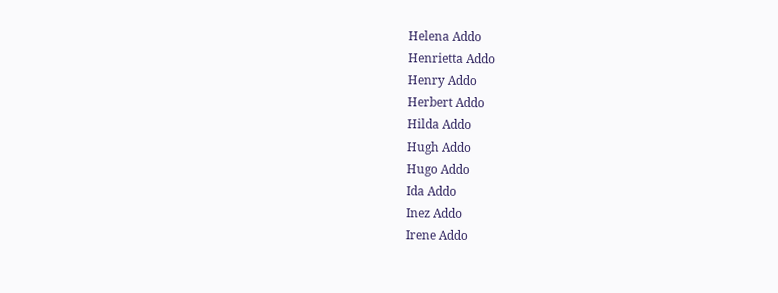Helena Addo
Henrietta Addo
Henry Addo
Herbert Addo
Hilda Addo
Hugh Addo
Hugo Addo
Ida Addo
Inez Addo
Irene Addo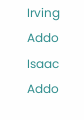Irving Addo
Isaac Addo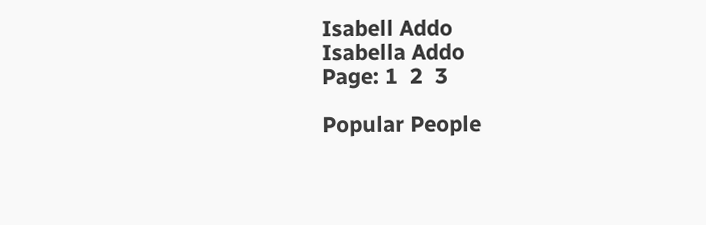Isabell Addo
Isabella Addo
Page: 1  2  3

Popular People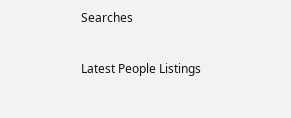Searches

Latest People Listings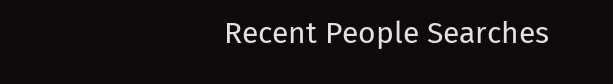Recent People Searches